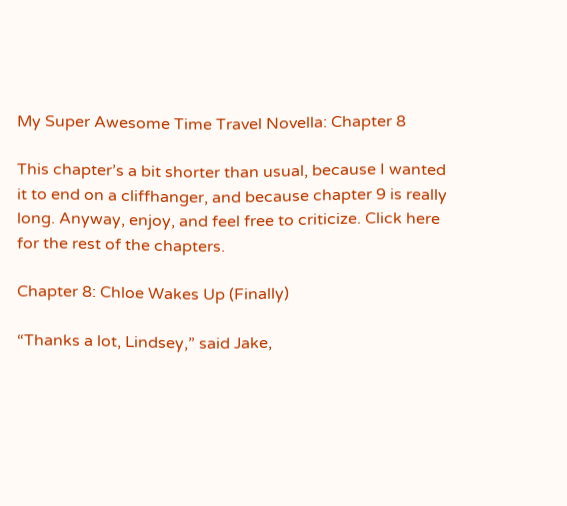My Super Awesome Time Travel Novella: Chapter 8

This chapter’s a bit shorter than usual, because I wanted it to end on a cliffhanger, and because chapter 9 is really long. Anyway, enjoy, and feel free to criticize. Click here for the rest of the chapters.

Chapter 8: Chloe Wakes Up (Finally)

“Thanks a lot, Lindsey,” said Jake,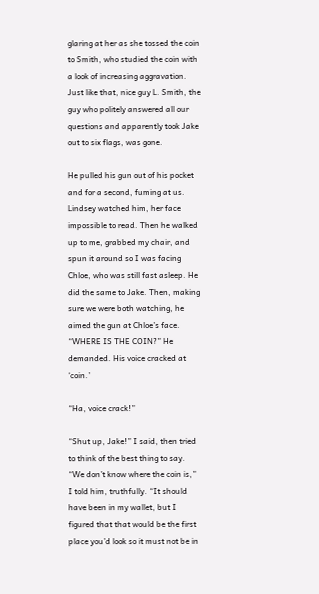glaring at her as she tossed the coin to Smith, who studied the coin with a look of increasing aggravation. Just like that, nice guy L. Smith, the guy who politely answered all our questions and apparently took Jake out to six flags, was gone.

He pulled his gun out of his pocket and for a second, fuming at us. Lindsey watched him, her face impossible to read. Then he walked up to me, grabbed my chair, and spun it around so I was facing Chloe, who was still fast asleep. He did the same to Jake. Then, making sure we were both watching, he aimed the gun at Chloe’s face. “WHERE IS THE COIN?” He demanded. His voice cracked at ‘coin.’

“Ha, voice crack!”

“Shut up, Jake!” I said, then tried to think of the best thing to say. “We don’t know where the coin is,” I told him, truthfully. “It should have been in my wallet, but I figured that that would be the first place you’d look so it must not be in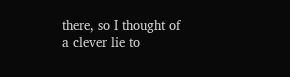there, so I thought of a clever lie to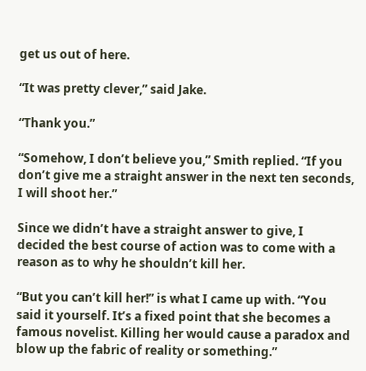get us out of here.

“It was pretty clever,” said Jake.

“Thank you.”

“Somehow, I don’t believe you,” Smith replied. “If you don’t give me a straight answer in the next ten seconds, I will shoot her.”

Since we didn’t have a straight answer to give, I decided the best course of action was to come with a reason as to why he shouldn’t kill her.

“But you can’t kill her!” is what I came up with. “You said it yourself. It’s a fixed point that she becomes a famous novelist. Killing her would cause a paradox and blow up the fabric of reality or something.”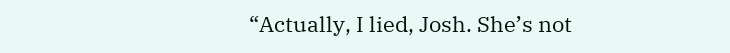“Actually, I lied, Josh. She’s not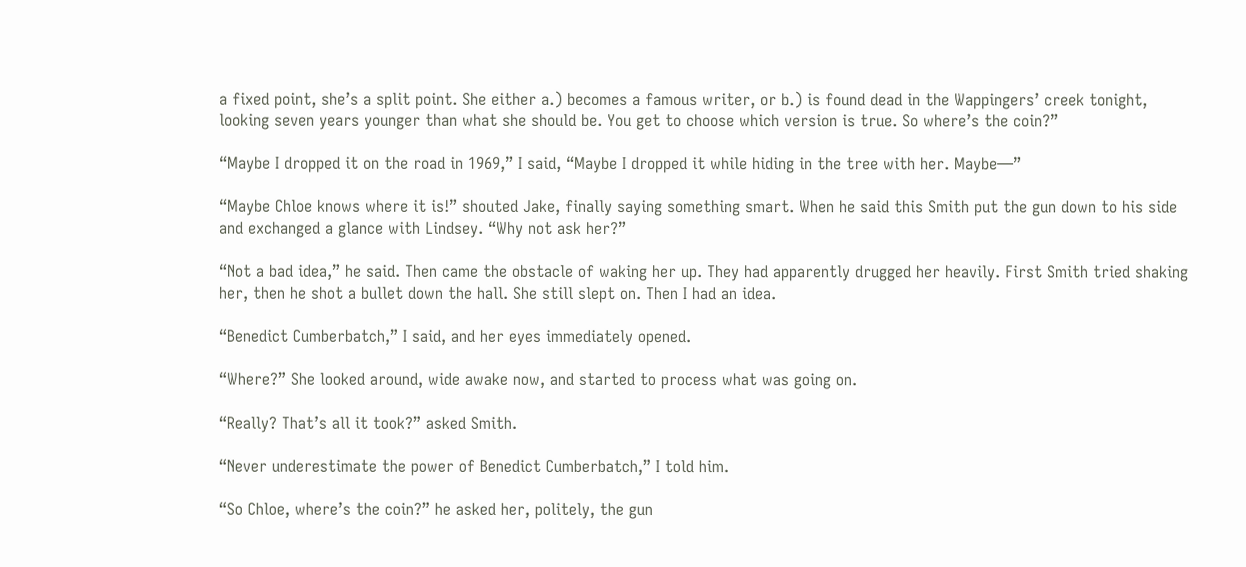a fixed point, she’s a split point. She either a.) becomes a famous writer, or b.) is found dead in the Wappingers’ creek tonight, looking seven years younger than what she should be. You get to choose which version is true. So where’s the coin?”

“Maybe I dropped it on the road in 1969,” I said, “Maybe I dropped it while hiding in the tree with her. Maybe—”

“Maybe Chloe knows where it is!” shouted Jake, finally saying something smart. When he said this Smith put the gun down to his side and exchanged a glance with Lindsey. “Why not ask her?”

“Not a bad idea,” he said. Then came the obstacle of waking her up. They had apparently drugged her heavily. First Smith tried shaking her, then he shot a bullet down the hall. She still slept on. Then I had an idea.

“Benedict Cumberbatch,” I said, and her eyes immediately opened.

“Where?” She looked around, wide awake now, and started to process what was going on.

“Really? That’s all it took?” asked Smith.

“Never underestimate the power of Benedict Cumberbatch,” I told him.

“So Chloe, where’s the coin?” he asked her, politely, the gun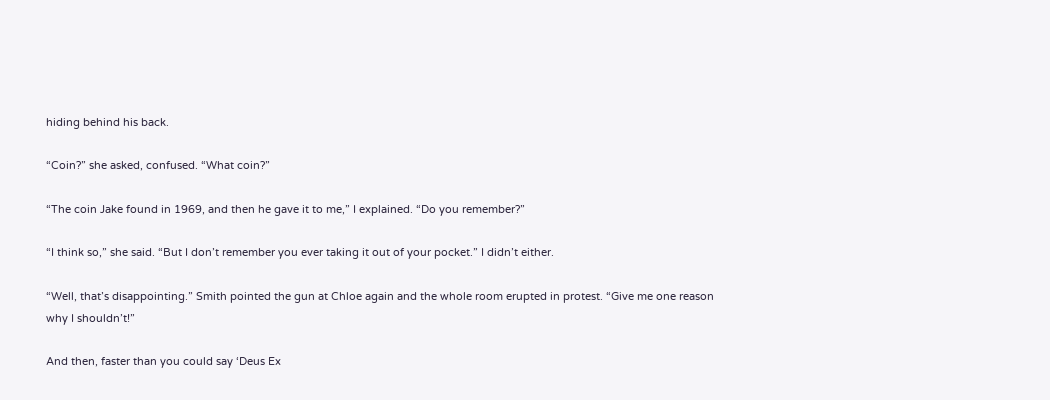hiding behind his back.

“Coin?” she asked, confused. “What coin?”

“The coin Jake found in 1969, and then he gave it to me,” I explained. “Do you remember?”

“I think so,” she said. “But I don’t remember you ever taking it out of your pocket.” I didn’t either.

“Well, that’s disappointing.” Smith pointed the gun at Chloe again and the whole room erupted in protest. “Give me one reason why I shouldn’t!”

And then, faster than you could say ‘Deus Ex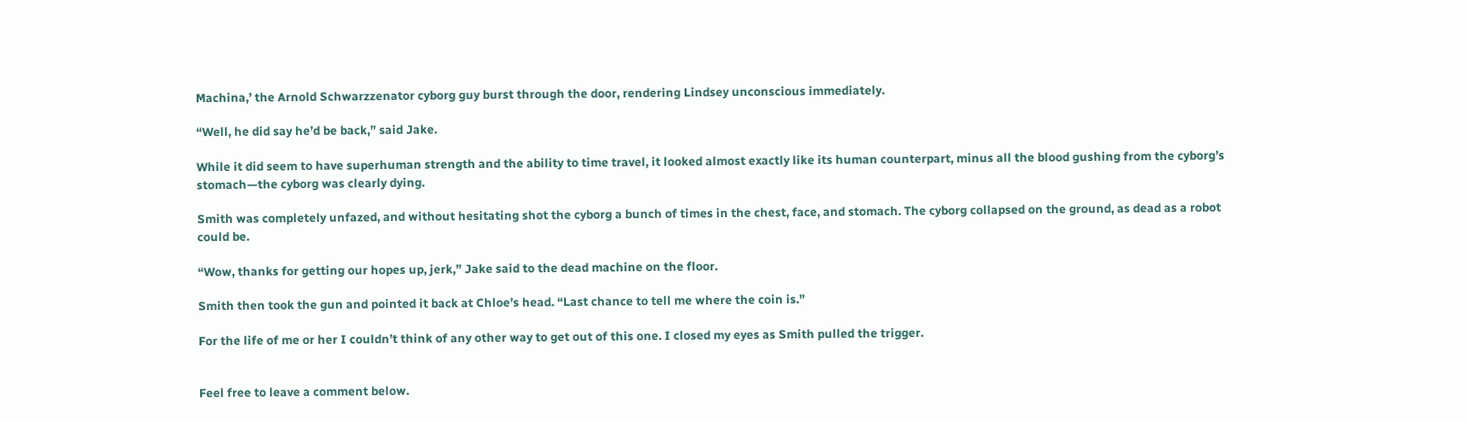Machina,’ the Arnold Schwarzzenator cyborg guy burst through the door, rendering Lindsey unconscious immediately.

“Well, he did say he’d be back,” said Jake.

While it did seem to have superhuman strength and the ability to time travel, it looked almost exactly like its human counterpart, minus all the blood gushing from the cyborg’s stomach—the cyborg was clearly dying.

Smith was completely unfazed, and without hesitating shot the cyborg a bunch of times in the chest, face, and stomach. The cyborg collapsed on the ground, as dead as a robot could be.

“Wow, thanks for getting our hopes up, jerk,” Jake said to the dead machine on the floor.

Smith then took the gun and pointed it back at Chloe’s head. “Last chance to tell me where the coin is.”

For the life of me or her I couldn’t think of any other way to get out of this one. I closed my eyes as Smith pulled the trigger.


Feel free to leave a comment below.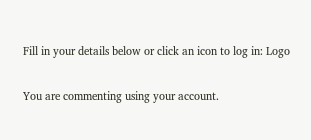Fill in your details below or click an icon to log in: Logo

You are commenting using your account.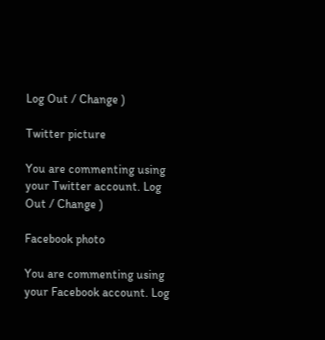Log Out / Change )

Twitter picture

You are commenting using your Twitter account. Log Out / Change )

Facebook photo

You are commenting using your Facebook account. Log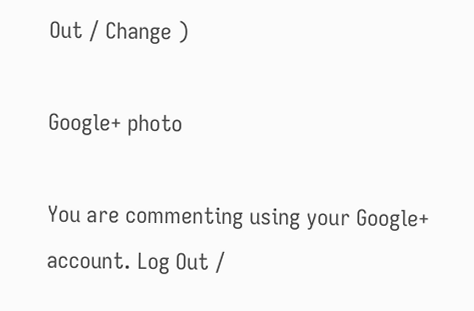Out / Change )

Google+ photo

You are commenting using your Google+ account. Log Out /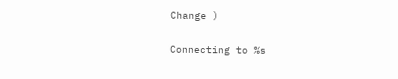Change )

Connecting to %s